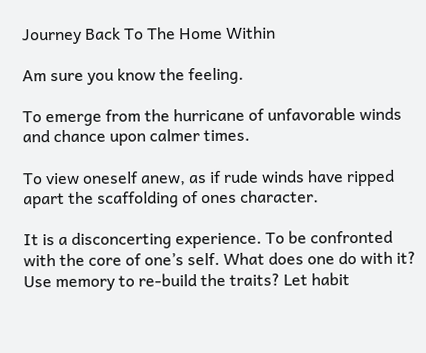Journey Back To The Home Within

Am sure you know the feeling.

To emerge from the hurricane of unfavorable winds and chance upon calmer times.

To view oneself anew, as if rude winds have ripped apart the scaffolding of ones character.

It is a disconcerting experience. To be confronted with the core of one’s self. What does one do with it? Use memory to re-build the traits? Let habit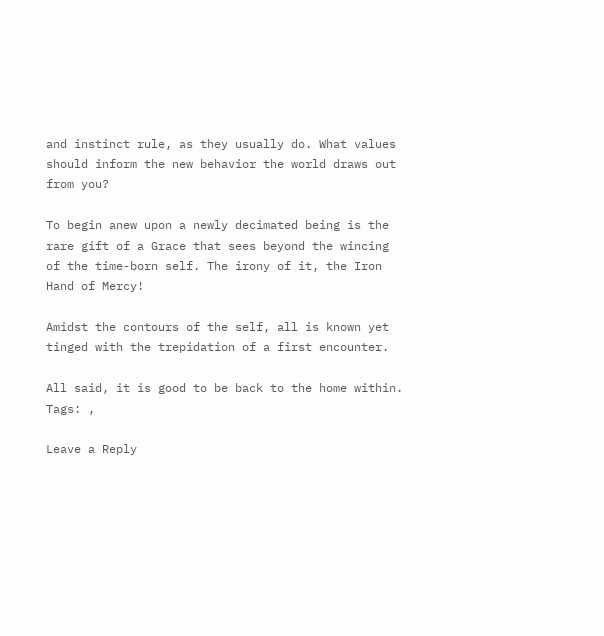and instinct rule, as they usually do. What values should inform the new behavior the world draws out from you?

To begin anew upon a newly decimated being is the rare gift of a Grace that sees beyond the wincing of the time-born self. The irony of it, the Iron Hand of Mercy!

Amidst the contours of the self, all is known yet tinged with the trepidation of a first encounter.

All said, it is good to be back to the home within. Tags: ,

Leave a Reply